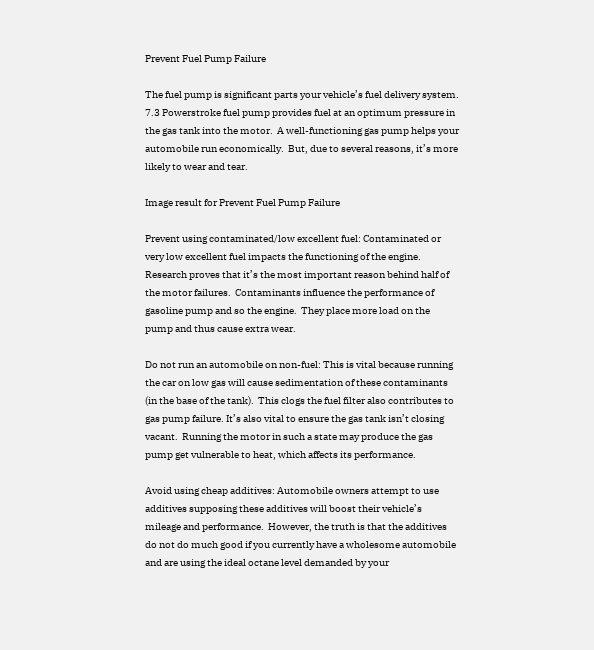Prevent Fuel Pump Failure

The fuel pump is significant parts your vehicle’s fuel delivery system.  7.3 Powerstroke fuel pump provides fuel at an optimum pressure in the gas tank into the motor.  A well-functioning gas pump helps your automobile run economically.  But, due to several reasons, it’s more likely to wear and tear.

Image result for Prevent Fuel Pump Failure

Prevent using contaminated/low excellent fuel: Contaminated or very low excellent fuel impacts the functioning of the engine.  Research proves that it’s the most important reason behind half of the motor failures.  Contaminants influence the performance of gasoline pump and so the engine.  They place more load on the pump and thus cause extra wear.

Do not run an automobile on non-fuel: This is vital because running the car on low gas will cause sedimentation of these contaminants (in the base of the tank).  This clogs the fuel filter also contributes to gas pump failure. It’s also vital to ensure the gas tank isn’t closing vacant.  Running the motor in such a state may produce the gas pump get vulnerable to heat, which affects its performance.

Avoid using cheap additives: Automobile owners attempt to use additives supposing these additives will boost their vehicle’s mileage and performance.  However, the truth is that the additives do not do much good if you currently have a wholesome automobile and are using the ideal octane level demanded by your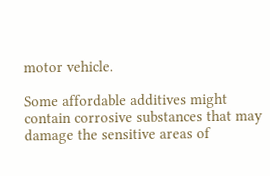motor vehicle.

Some affordable additives might contain corrosive substances that may damage the sensitive areas of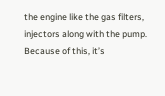the engine like the gas filters, injectors along with the pump.  Because of this, it’s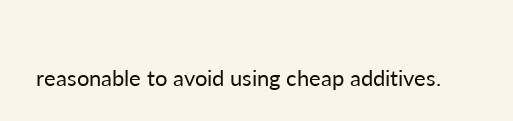reasonable to avoid using cheap additives.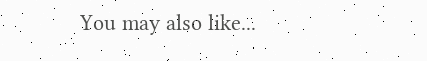You may also like...